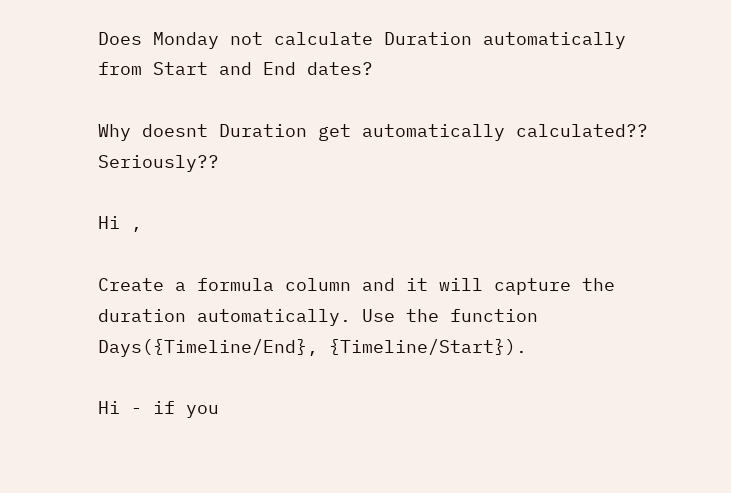Does Monday not calculate Duration automatically from Start and End dates?

Why doesnt Duration get automatically calculated?? Seriously??

Hi ,

Create a formula column and it will capture the duration automatically. Use the function Days({Timeline/End}, {Timeline/Start}).

Hi - if you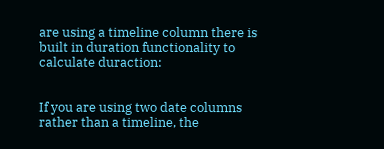are using a timeline column there is built in duration functionality to calculate duraction:


If you are using two date columns rather than a timeline, the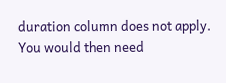duration column does not apply. You would then need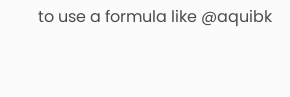to use a formula like @aquibk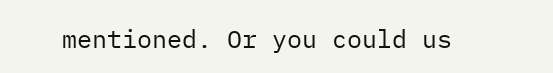mentioned. Or you could us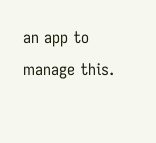an app to manage this.